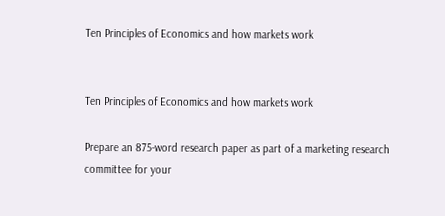Ten Principles of Economics and how markets work


Ten Principles of Economics and how markets work

Prepare an 875-word research paper as part of a marketing research committee for your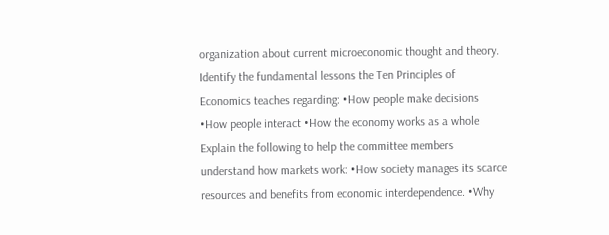organization about current microeconomic thought and theory. Identify the fundamental lessons the Ten Principles of Economics teaches regarding: •How people make decisions •How people interact •How the economy works as a whole Explain the following to help the committee members understand how markets work: •How society manages its scarce resources and benefits from economic interdependence. •Why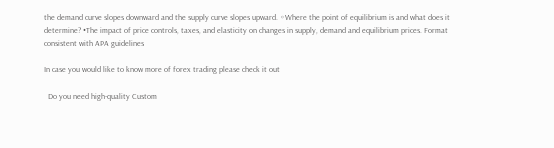the demand curve slopes downward and the supply curve slopes upward. ◦Where the point of equilibrium is and what does it determine? •The impact of price controls, taxes, and elasticity on changes in supply, demand and equilibrium prices. Format consistent with APA guidelines

In case you would like to know more of forex trading please check it out

  Do you need high-quality Custom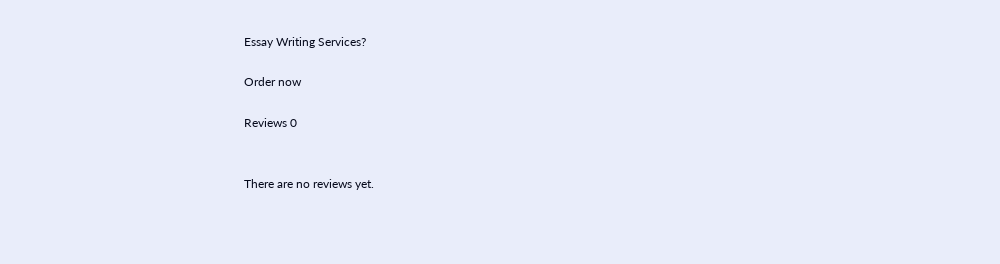Essay Writing Services?

Order now

Reviews 0


There are no reviews yet.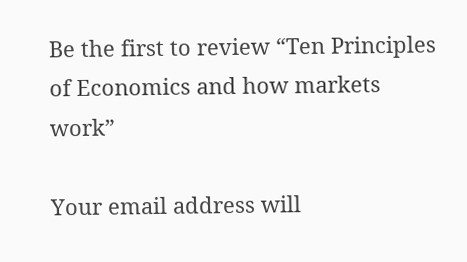Be the first to review “Ten Principles of Economics and how markets work”

Your email address will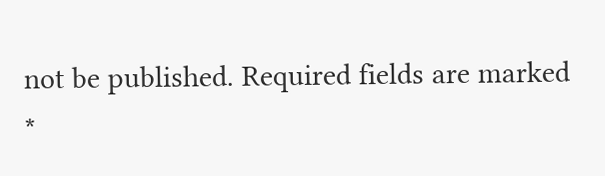not be published. Required fields are marked *